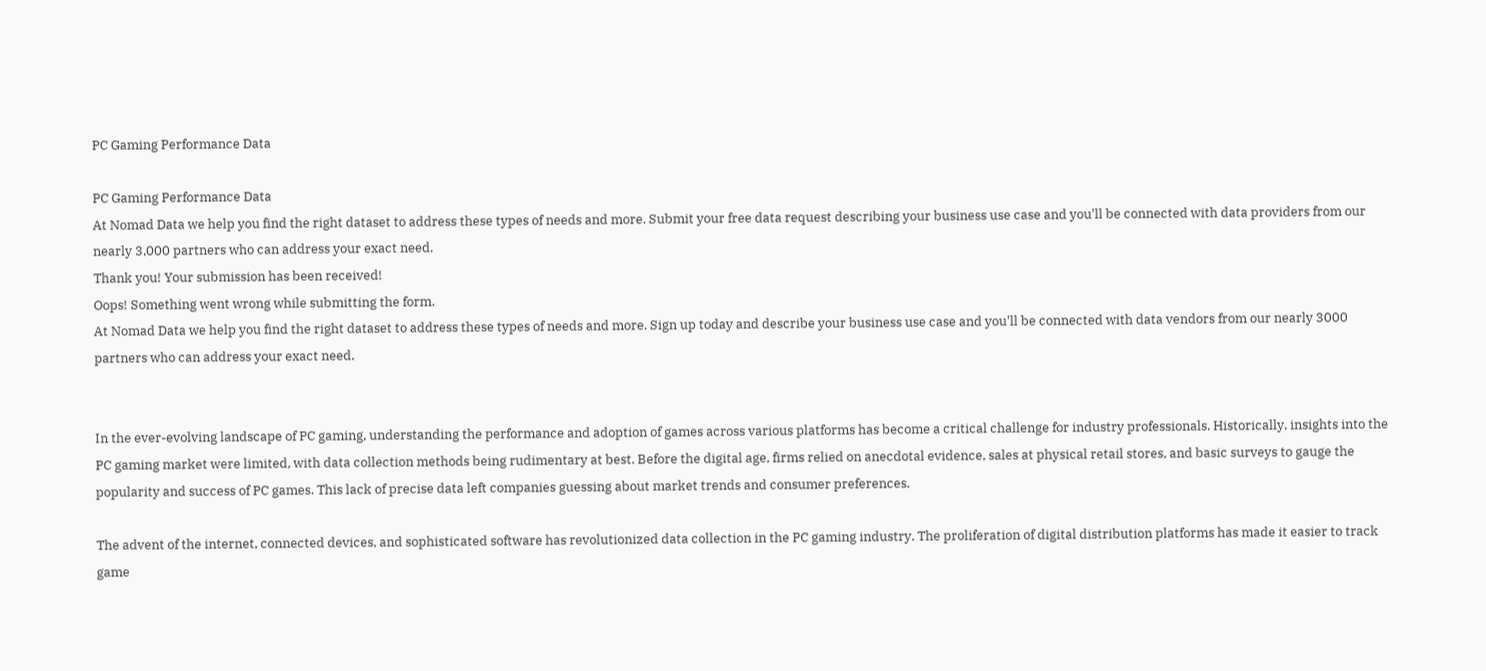PC Gaming Performance Data

PC Gaming Performance Data
At Nomad Data we help you find the right dataset to address these types of needs and more. Submit your free data request describing your business use case and you'll be connected with data providers from our nearly 3,000 partners who can address your exact need.
Thank you! Your submission has been received!
Oops! Something went wrong while submitting the form.
At Nomad Data we help you find the right dataset to address these types of needs and more. Sign up today and describe your business use case and you'll be connected with data vendors from our nearly 3000 partners who can address your exact need.


In the ever-evolving landscape of PC gaming, understanding the performance and adoption of games across various platforms has become a critical challenge for industry professionals. Historically, insights into the PC gaming market were limited, with data collection methods being rudimentary at best. Before the digital age, firms relied on anecdotal evidence, sales at physical retail stores, and basic surveys to gauge the popularity and success of PC games. This lack of precise data left companies guessing about market trends and consumer preferences.

The advent of the internet, connected devices, and sophisticated software has revolutionized data collection in the PC gaming industry. The proliferation of digital distribution platforms has made it easier to track game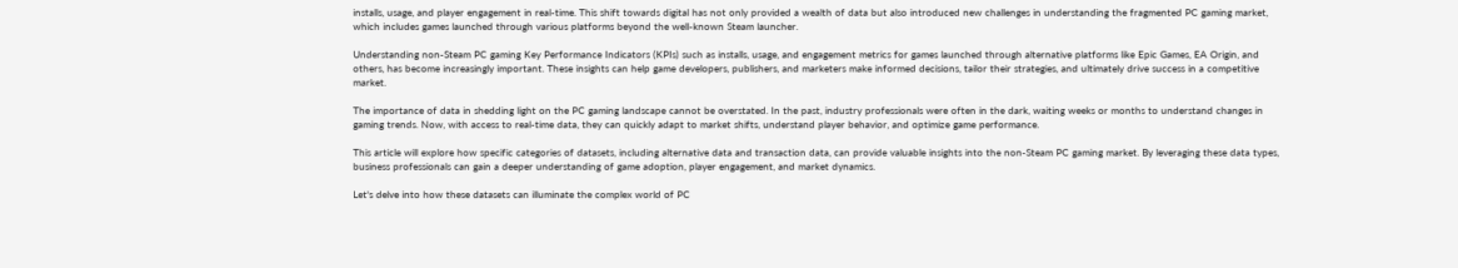installs, usage, and player engagement in real-time. This shift towards digital has not only provided a wealth of data but also introduced new challenges in understanding the fragmented PC gaming market, which includes games launched through various platforms beyond the well-known Steam launcher.

Understanding non-Steam PC gaming Key Performance Indicators (KPIs) such as installs, usage, and engagement metrics for games launched through alternative platforms like Epic Games, EA Origin, and others, has become increasingly important. These insights can help game developers, publishers, and marketers make informed decisions, tailor their strategies, and ultimately drive success in a competitive market.

The importance of data in shedding light on the PC gaming landscape cannot be overstated. In the past, industry professionals were often in the dark, waiting weeks or months to understand changes in gaming trends. Now, with access to real-time data, they can quickly adapt to market shifts, understand player behavior, and optimize game performance.

This article will explore how specific categories of datasets, including alternative data and transaction data, can provide valuable insights into the non-Steam PC gaming market. By leveraging these data types, business professionals can gain a deeper understanding of game adoption, player engagement, and market dynamics.

Let's delve into how these datasets can illuminate the complex world of PC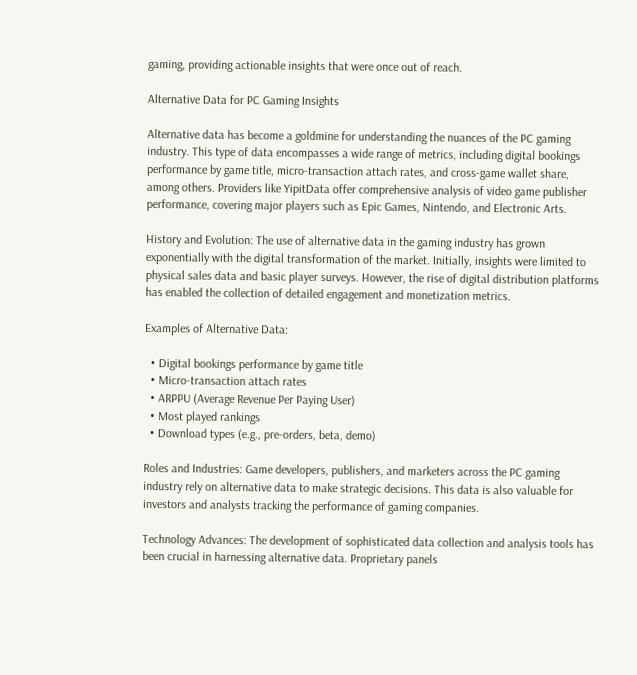gaming, providing actionable insights that were once out of reach.

Alternative Data for PC Gaming Insights

Alternative data has become a goldmine for understanding the nuances of the PC gaming industry. This type of data encompasses a wide range of metrics, including digital bookings performance by game title, micro-transaction attach rates, and cross-game wallet share, among others. Providers like YipitData offer comprehensive analysis of video game publisher performance, covering major players such as Epic Games, Nintendo, and Electronic Arts.

History and Evolution: The use of alternative data in the gaming industry has grown exponentially with the digital transformation of the market. Initially, insights were limited to physical sales data and basic player surveys. However, the rise of digital distribution platforms has enabled the collection of detailed engagement and monetization metrics.

Examples of Alternative Data:

  • Digital bookings performance by game title
  • Micro-transaction attach rates
  • ARPPU (Average Revenue Per Paying User)
  • Most played rankings
  • Download types (e.g., pre-orders, beta, demo)

Roles and Industries: Game developers, publishers, and marketers across the PC gaming industry rely on alternative data to make strategic decisions. This data is also valuable for investors and analysts tracking the performance of gaming companies.

Technology Advances: The development of sophisticated data collection and analysis tools has been crucial in harnessing alternative data. Proprietary panels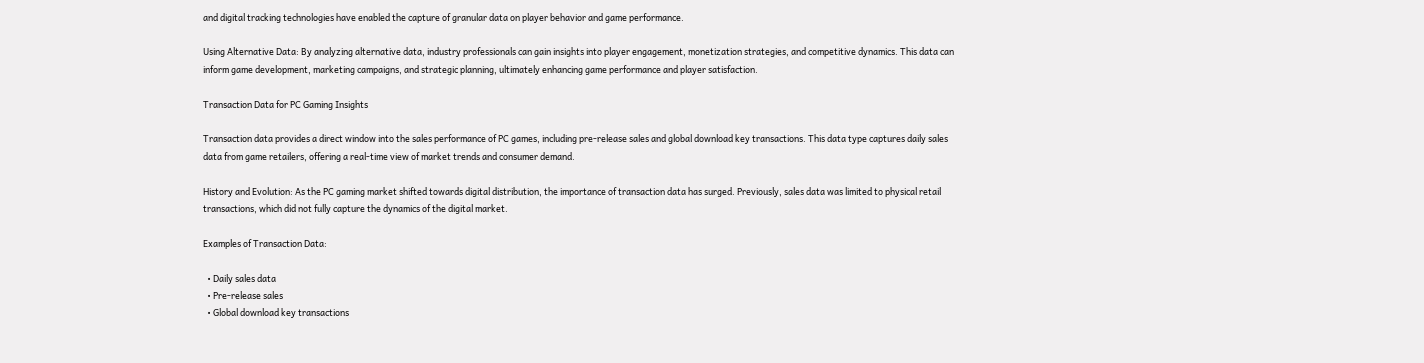and digital tracking technologies have enabled the capture of granular data on player behavior and game performance.

Using Alternative Data: By analyzing alternative data, industry professionals can gain insights into player engagement, monetization strategies, and competitive dynamics. This data can inform game development, marketing campaigns, and strategic planning, ultimately enhancing game performance and player satisfaction.

Transaction Data for PC Gaming Insights

Transaction data provides a direct window into the sales performance of PC games, including pre-release sales and global download key transactions. This data type captures daily sales data from game retailers, offering a real-time view of market trends and consumer demand.

History and Evolution: As the PC gaming market shifted towards digital distribution, the importance of transaction data has surged. Previously, sales data was limited to physical retail transactions, which did not fully capture the dynamics of the digital market.

Examples of Transaction Data:

  • Daily sales data
  • Pre-release sales
  • Global download key transactions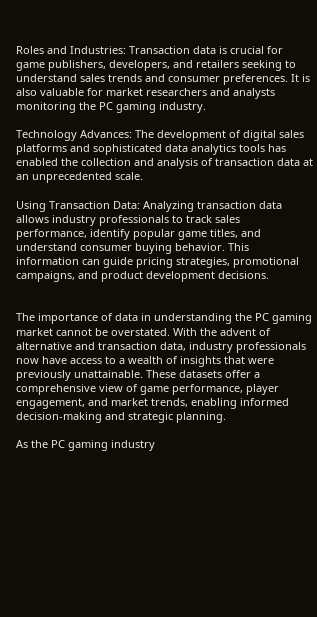Roles and Industries: Transaction data is crucial for game publishers, developers, and retailers seeking to understand sales trends and consumer preferences. It is also valuable for market researchers and analysts monitoring the PC gaming industry.

Technology Advances: The development of digital sales platforms and sophisticated data analytics tools has enabled the collection and analysis of transaction data at an unprecedented scale.

Using Transaction Data: Analyzing transaction data allows industry professionals to track sales performance, identify popular game titles, and understand consumer buying behavior. This information can guide pricing strategies, promotional campaigns, and product development decisions.


The importance of data in understanding the PC gaming market cannot be overstated. With the advent of alternative and transaction data, industry professionals now have access to a wealth of insights that were previously unattainable. These datasets offer a comprehensive view of game performance, player engagement, and market trends, enabling informed decision-making and strategic planning.

As the PC gaming industry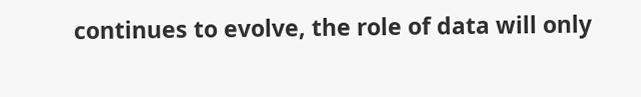continues to evolve, the role of data will only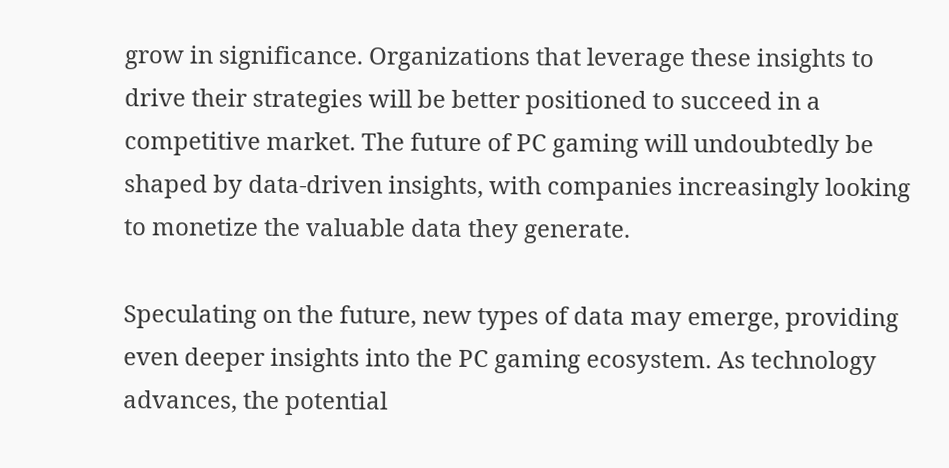grow in significance. Organizations that leverage these insights to drive their strategies will be better positioned to succeed in a competitive market. The future of PC gaming will undoubtedly be shaped by data-driven insights, with companies increasingly looking to monetize the valuable data they generate.

Speculating on the future, new types of data may emerge, providing even deeper insights into the PC gaming ecosystem. As technology advances, the potential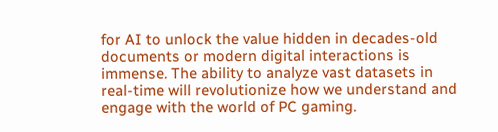for AI to unlock the value hidden in decades-old documents or modern digital interactions is immense. The ability to analyze vast datasets in real-time will revolutionize how we understand and engage with the world of PC gaming.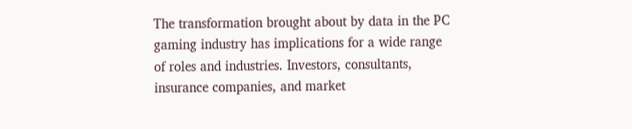The transformation brought about by data in the PC gaming industry has implications for a wide range of roles and industries. Investors, consultants, insurance companies, and market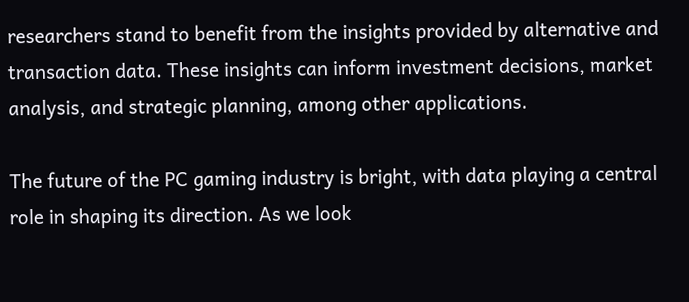researchers stand to benefit from the insights provided by alternative and transaction data. These insights can inform investment decisions, market analysis, and strategic planning, among other applications.

The future of the PC gaming industry is bright, with data playing a central role in shaping its direction. As we look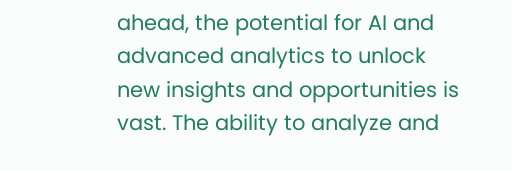ahead, the potential for AI and advanced analytics to unlock new insights and opportunities is vast. The ability to analyze and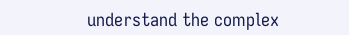understand the complex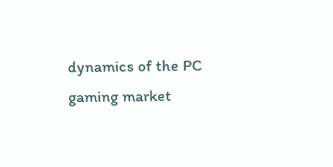dynamics of the PC gaming market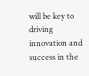will be key to driving innovation and success in the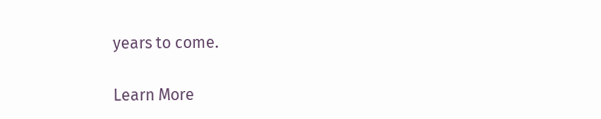years to come.

Learn More